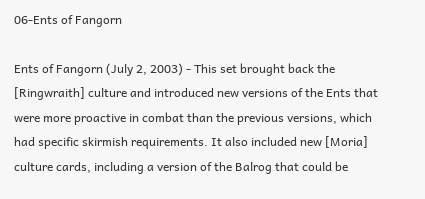06-Ents of Fangorn

Ents of Fangorn (July 2, 2003) - This set brought back the [Ringwraith] culture and introduced new versions of the Ents that were more proactive in combat than the previous versions, which had specific skirmish requirements. It also included new [Moria] culture cards, including a version of the Balrog that could be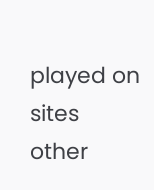played on sites other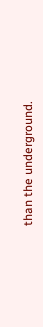than the underground.